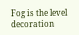Fog is the level decoration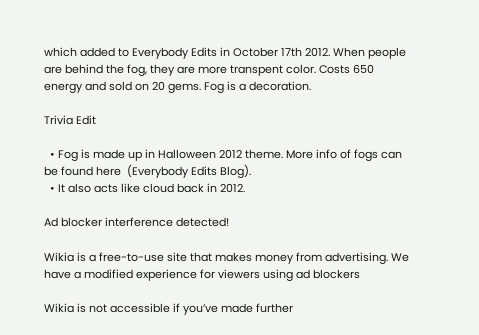which added to Everybody Edits in October 17th 2012. When people are behind the fog, they are more transpent color. Costs 650 energy and sold on 20 gems. Fog is a decoration.

Trivia Edit

  • Fog is made up in Halloween 2012 theme. More info of fogs can be found here  (Everybody Edits Blog).
  • It also acts like cloud back in 2012.

Ad blocker interference detected!

Wikia is a free-to-use site that makes money from advertising. We have a modified experience for viewers using ad blockers

Wikia is not accessible if you’ve made further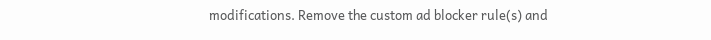modifications. Remove the custom ad blocker rule(s) and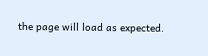the page will load as expected.